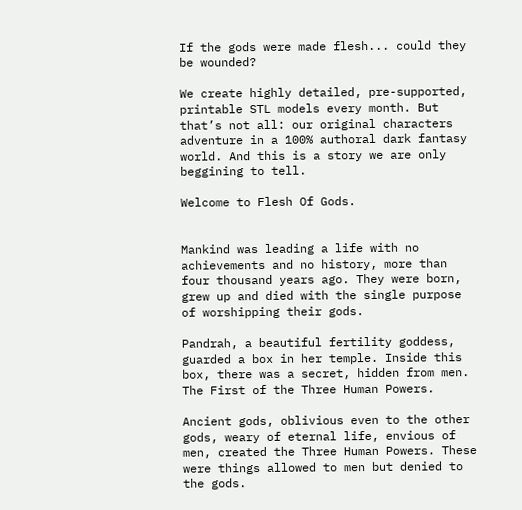If the gods were made flesh... could they be wounded?

We create highly detailed, pre-supported, printable STL models every month. But that’s not all: our original characters adventure in a 100% authoral dark fantasy world. And this is a story we are only beggining to tell.

Welcome to Flesh Of Gods.


Mankind was leading a life with no achievements and no history, more than four thousand years ago. They were born, grew up and died with the single purpose of worshipping their gods.

Pandrah, a beautiful fertility goddess, guarded a box in her temple. Inside this box, there was a secret, hidden from men. The First of the Three Human Powers.

Ancient gods, oblivious even to the other gods, weary of eternal life, envious of men, created the Three Human Powers. These were things allowed to men but denied to the gods.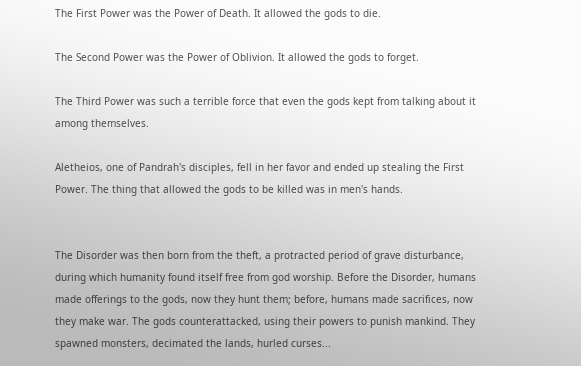The First Power was the Power of Death. It allowed the gods to die.

The Second Power was the Power of Oblivion. It allowed the gods to forget.

The Third Power was such a terrible force that even the gods kept from talking about it among themselves.

Aletheios, one of Pandrah's disciples, fell in her favor and ended up stealing the First Power. The thing that allowed the gods to be killed was in men's hands.


The Disorder was then born from the theft, a protracted period of grave disturbance, during which humanity found itself free from god worship. Before the Disorder, humans made offerings to the gods, now they hunt them; before, humans made sacrifices, now they make war. The gods counterattacked, using their powers to punish mankind. They spawned monsters, decimated the lands, hurled curses...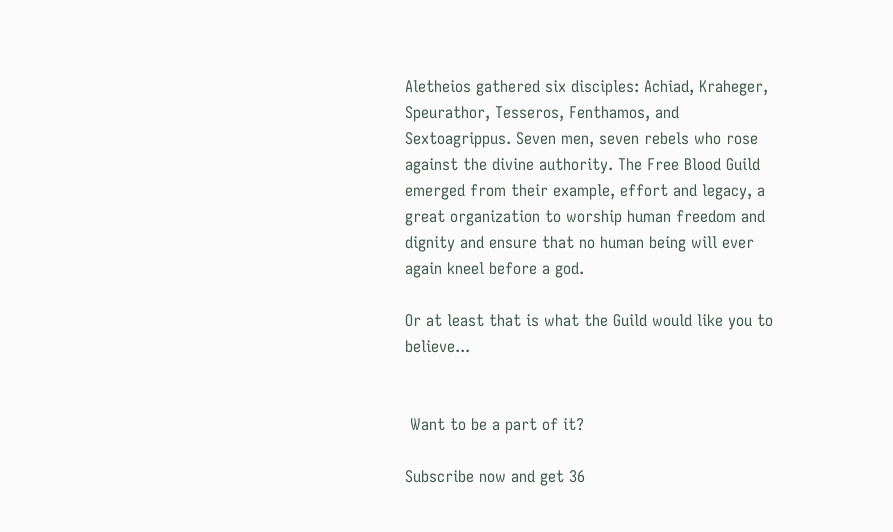Aletheios gathered six disciples: Achiad, Kraheger, Speurathor, Tesseros, Fenthamos, and Sextoagrippus. Seven men, seven rebels who rose against the divine authority. The Free Blood Guild emerged from their example, effort and legacy, a great organization to worship human freedom and dignity and ensure that no human being will ever again kneel before a god.

Or at least that is what the Guild would like you to believe...


 Want to be a part of it?

Subscribe now and get 36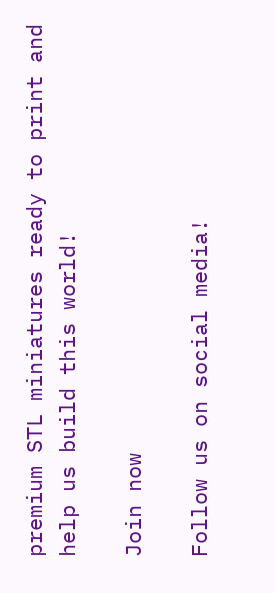premium STL miniatures ready to print and help us build this world!

Join now

Follow us on social media!